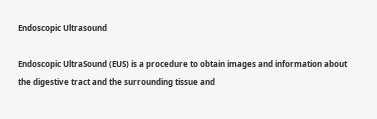Endoscopic Ultrasound

Endoscopic UltraSound (EUS) is a procedure to obtain images and information about the digestive tract and the surrounding tissue and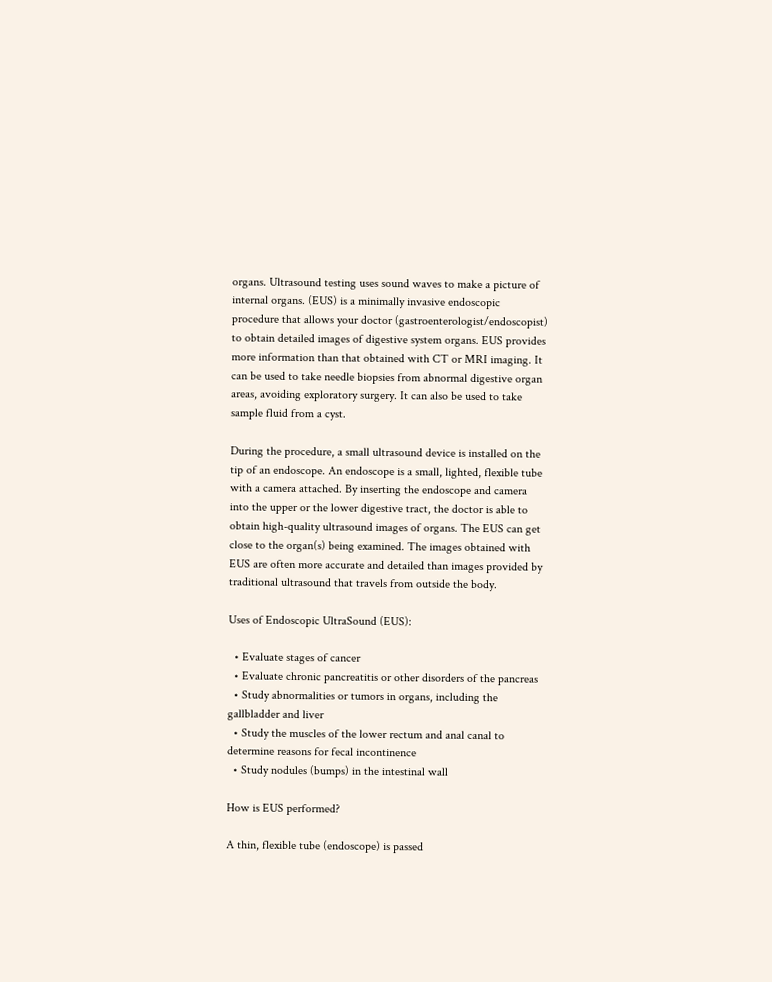organs. Ultrasound testing uses sound waves to make a picture of internal organs. (EUS) is a minimally invasive endoscopic procedure that allows your doctor (gastroenterologist/endoscopist) to obtain detailed images of digestive system organs. EUS provides more information than that obtained with CT or MRI imaging. It can be used to take needle biopsies from abnormal digestive organ areas, avoiding exploratory surgery. It can also be used to take sample fluid from a cyst.

During the procedure, a small ultrasound device is installed on the tip of an endoscope. An endoscope is a small, lighted, flexible tube with a camera attached. By inserting the endoscope and camera into the upper or the lower digestive tract, the doctor is able to obtain high-quality ultrasound images of organs. The EUS can get close to the organ(s) being examined. The images obtained with EUS are often more accurate and detailed than images provided by traditional ultrasound that travels from outside the body.

Uses of Endoscopic UltraSound (EUS):

  • Evaluate stages of cancer
  • Evaluate chronic pancreatitis or other disorders of the pancreas
  • Study abnormalities or tumors in organs, including the gallbladder and liver
  • Study the muscles of the lower rectum and anal canal to determine reasons for fecal incontinence
  • Study nodules (bumps) in the intestinal wall

How is EUS performed?

A thin, flexible tube (endoscope) is passed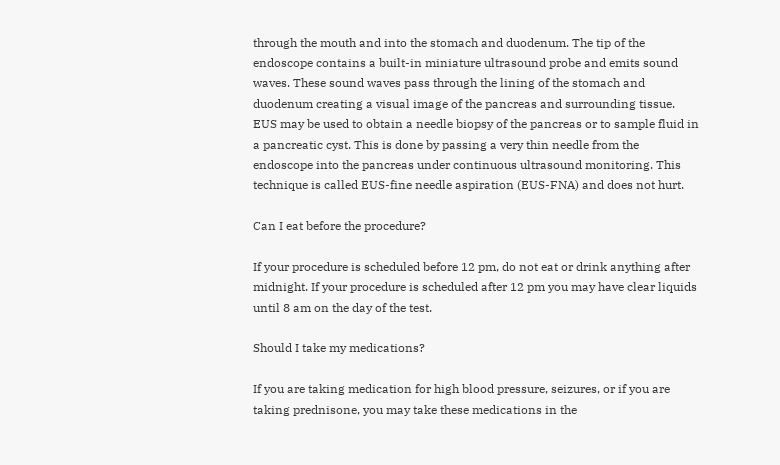through the mouth and into the stomach and duodenum. The tip of the endoscope contains a built-in miniature ultrasound probe and emits sound waves. These sound waves pass through the lining of the stomach and duodenum creating a visual image of the pancreas and surrounding tissue. EUS may be used to obtain a needle biopsy of the pancreas or to sample fluid in a pancreatic cyst. This is done by passing a very thin needle from the endoscope into the pancreas under continuous ultrasound monitoring. This technique is called EUS-fine needle aspiration (EUS-FNA) and does not hurt.

Can I eat before the procedure?

If your procedure is scheduled before 12 pm, do not eat or drink anything after midnight. If your procedure is scheduled after 12 pm you may have clear liquids until 8 am on the day of the test.

Should I take my medications?

If you are taking medication for high blood pressure, seizures, or if you are taking prednisone, you may take these medications in the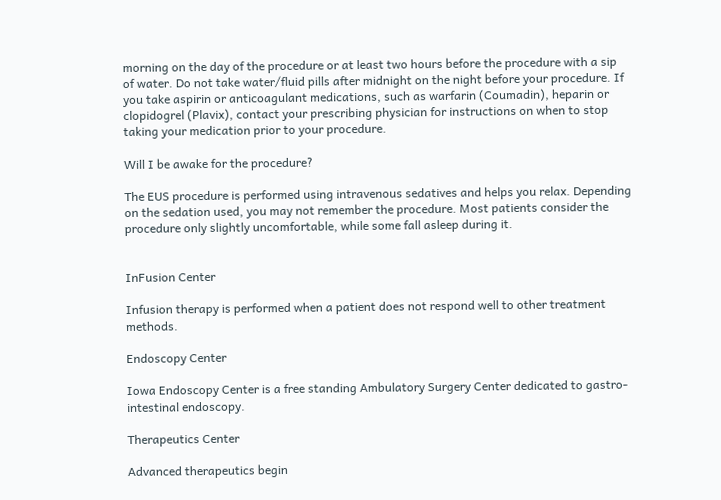morning on the day of the procedure or at least two hours before the procedure with a sip of water. Do not take water/fluid pills after midnight on the night before your procedure. If you take aspirin or anticoagulant medications, such as warfarin (Coumadin), heparin or clopidogrel (Plavix), contact your prescribing physician for instructions on when to stop taking your medication prior to your procedure.

Will I be awake for the procedure?

The EUS procedure is performed using intravenous sedatives and helps you relax. Depending on the sedation used, you may not remember the procedure. Most patients consider the procedure only slightly uncomfortable, while some fall asleep during it.


InFusion Center

Infusion therapy is performed when a patient does not respond well to other treatment methods.

Endoscopy Center

Iowa Endoscopy Center is a free standing Ambulatory Surgery Center dedicated to gastro-intestinal endoscopy.

Therapeutics Center

Advanced therapeutics begin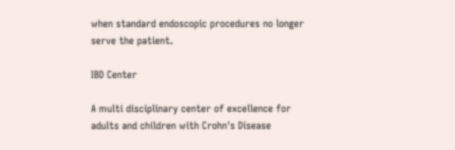when standard endoscopic procedures no longer serve the patient.

IBD Center

A multi disciplinary center of excellence for adults and children with Crohn's Disease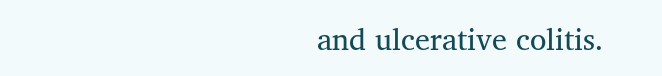and ulcerative colitis.